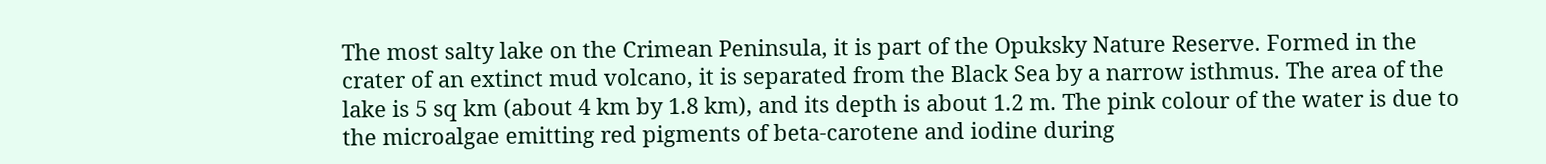The most salty lake on the Crimean Peninsula, it is part of the Opuksky Nature Reserve. Formed in the crater of an extinct mud volcano, it is separated from the Black Sea by a narrow isthmus. The area of the lake is 5 sq km (about 4 km by 1.8 km), and its depth is about 1.2 m. The pink colour of the water is due to the microalgae emitting red pigments of beta-carotene and iodine during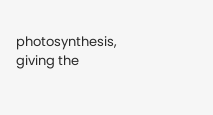photosynthesis, giving the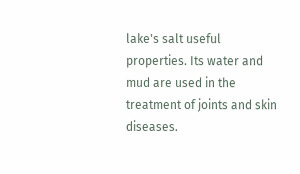lake's salt useful properties. Its water and mud are used in the treatment of joints and skin diseases.